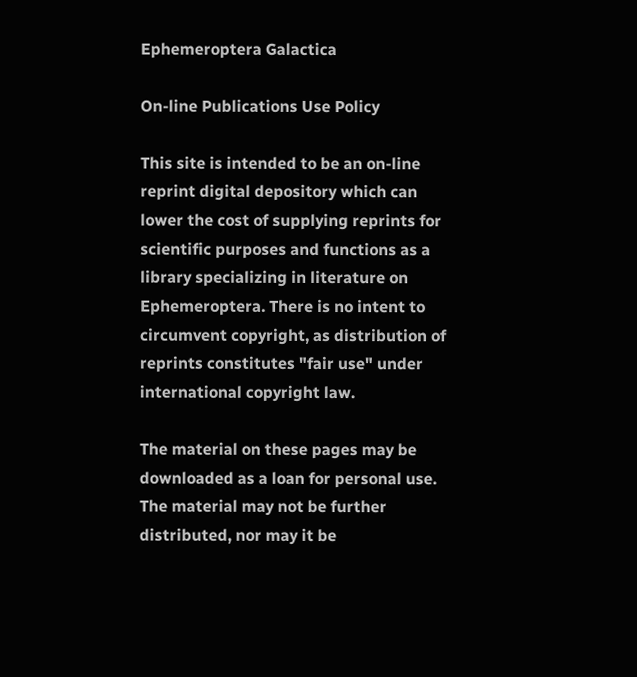Ephemeroptera Galactica

On-line Publications Use Policy

This site is intended to be an on-line reprint digital depository which can lower the cost of supplying reprints for scientific purposes and functions as a library specializing in literature on Ephemeroptera. There is no intent to circumvent copyright, as distribution of reprints constitutes "fair use" under international copyright law.

The material on these pages may be downloaded as a loan for personal use. The material may not be further distributed, nor may it be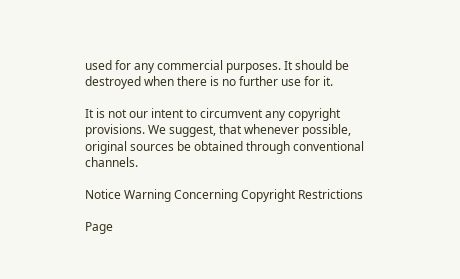used for any commercial purposes. It should be destroyed when there is no further use for it.

It is not our intent to circumvent any copyright provisions. We suggest, that whenever possible, original sources be obtained through conventional channels.

Notice Warning Concerning Copyright Restrictions

Page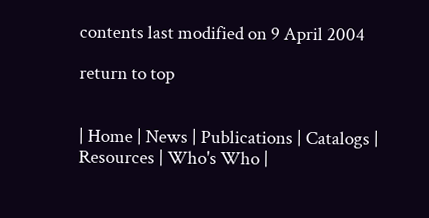contents last modified on 9 April 2004

return to top


| Home | News | Publications | Catalogs | Resources | Who's Who |